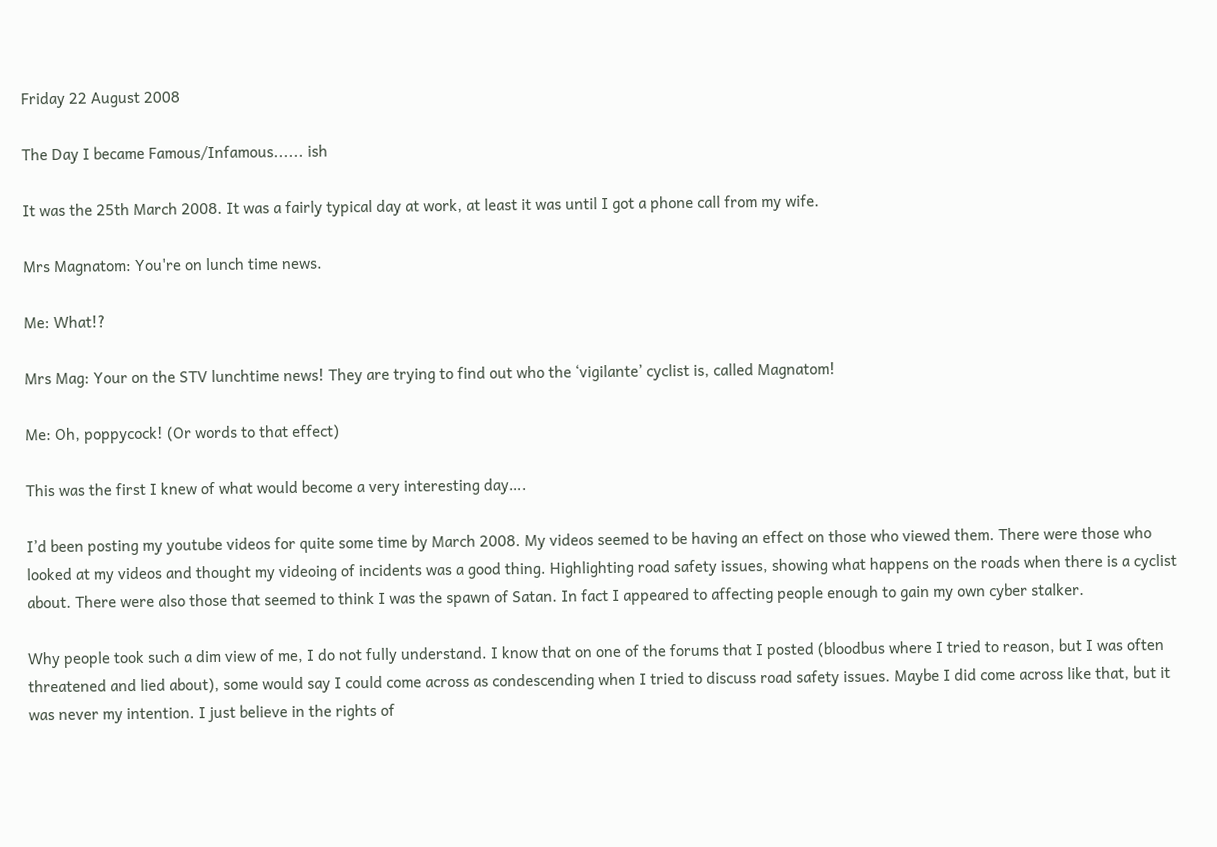Friday 22 August 2008

The Day I became Famous/Infamous...... ish

It was the 25th March 2008. It was a fairly typical day at work, at least it was until I got a phone call from my wife.

Mrs Magnatom: You're on lunch time news.

Me: What!?

Mrs Mag: Your on the STV lunchtime news! They are trying to find out who the ‘vigilante’ cyclist is, called Magnatom!

Me: Oh, poppycock! (Or words to that effect)

This was the first I knew of what would become a very interesting day….

I’d been posting my youtube videos for quite some time by March 2008. My videos seemed to be having an effect on those who viewed them. There were those who looked at my videos and thought my videoing of incidents was a good thing. Highlighting road safety issues, showing what happens on the roads when there is a cyclist about. There were also those that seemed to think I was the spawn of Satan. In fact I appeared to affecting people enough to gain my own cyber stalker.

Why people took such a dim view of me, I do not fully understand. I know that on one of the forums that I posted (bloodbus where I tried to reason, but I was often threatened and lied about), some would say I could come across as condescending when I tried to discuss road safety issues. Maybe I did come across like that, but it was never my intention. I just believe in the rights of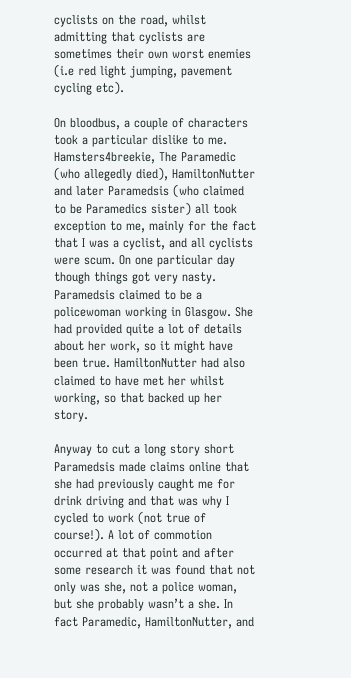cyclists on the road, whilst admitting that cyclists are sometimes their own worst enemies (i.e red light jumping, pavement cycling etc).

On bloodbus, a couple of characters took a particular dislike to me. Hamsters4breekie, The Paramedic (who allegedly died), HamiltonNutter and later Paramedsis (who claimed to be Paramedics sister) all took exception to me, mainly for the fact that I was a cyclist, and all cyclists were scum. On one particular day though things got very nasty. Paramedsis claimed to be a policewoman working in Glasgow. She had provided quite a lot of details about her work, so it might have been true. HamiltonNutter had also claimed to have met her whilst working, so that backed up her story.

Anyway to cut a long story short Paramedsis made claims online that she had previously caught me for drink driving and that was why I cycled to work (not true of course!). A lot of commotion occurred at that point and after some research it was found that not only was she, not a police woman, but she probably wasn’t a she. In fact Paramedic, HamiltonNutter, and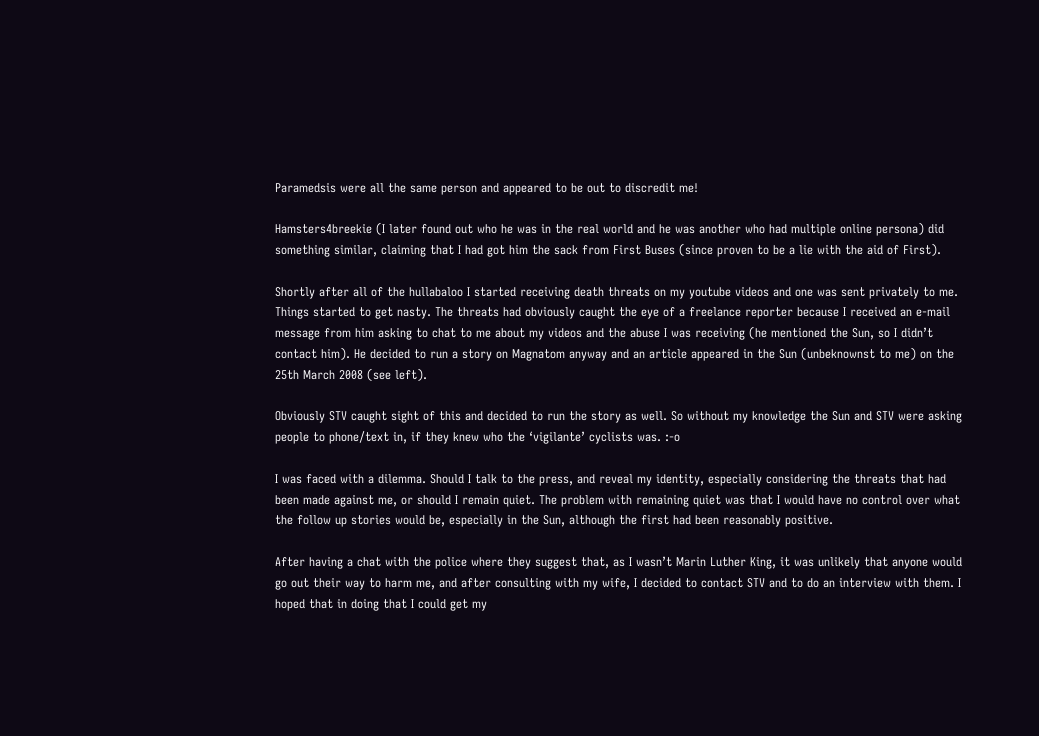Paramedsis were all the same person and appeared to be out to discredit me!

Hamsters4breekie (I later found out who he was in the real world and he was another who had multiple online persona) did something similar, claiming that I had got him the sack from First Buses (since proven to be a lie with the aid of First).

Shortly after all of the hullabaloo I started receiving death threats on my youtube videos and one was sent privately to me. Things started to get nasty. The threats had obviously caught the eye of a freelance reporter because I received an e-mail message from him asking to chat to me about my videos and the abuse I was receiving (he mentioned the Sun, so I didn’t contact him). He decided to run a story on Magnatom anyway and an article appeared in the Sun (unbeknownst to me) on the 25th March 2008 (see left).

Obviously STV caught sight of this and decided to run the story as well. So without my knowledge the Sun and STV were asking people to phone/text in, if they knew who the ‘vigilante’ cyclists was. :-o

I was faced with a dilemma. Should I talk to the press, and reveal my identity, especially considering the threats that had been made against me, or should I remain quiet. The problem with remaining quiet was that I would have no control over what the follow up stories would be, especially in the Sun, although the first had been reasonably positive.

After having a chat with the police where they suggest that, as I wasn’t Marin Luther King, it was unlikely that anyone would go out their way to harm me, and after consulting with my wife, I decided to contact STV and to do an interview with them. I hoped that in doing that I could get my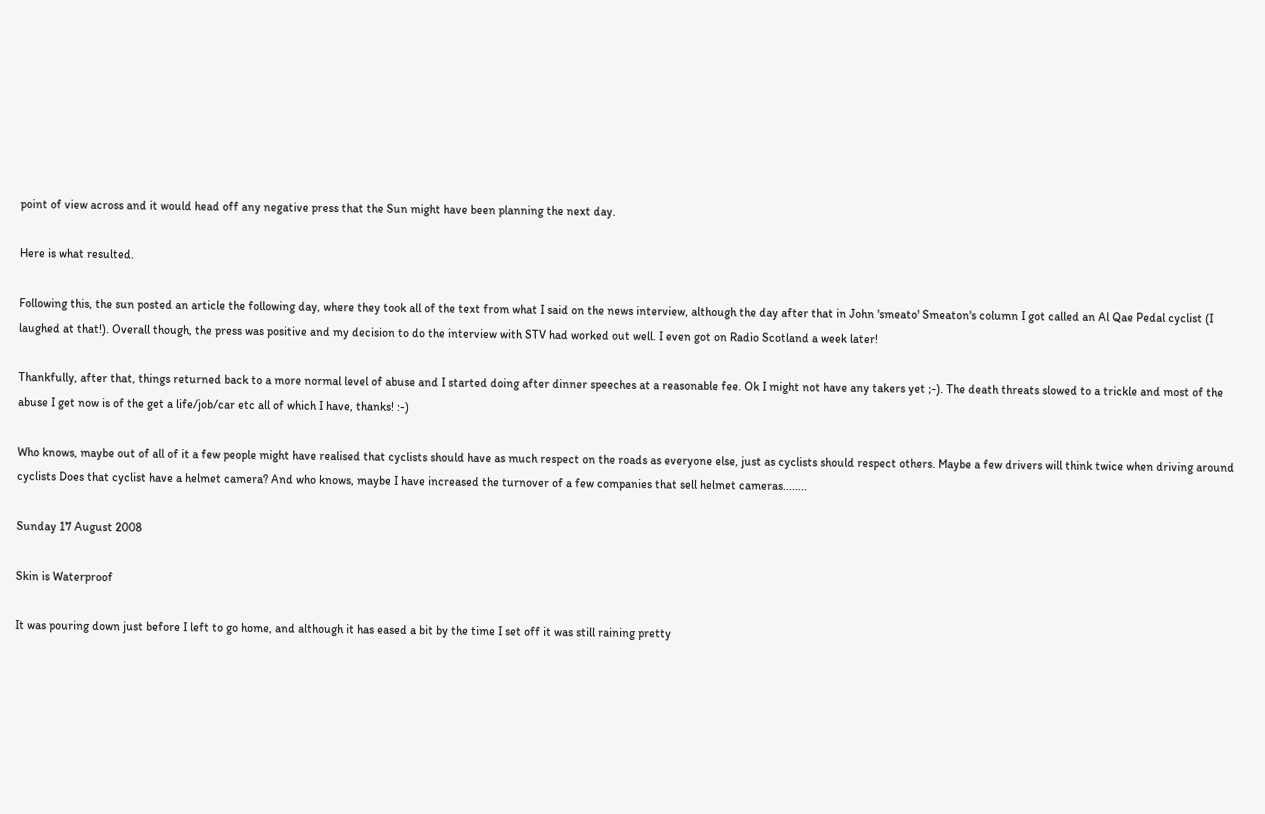point of view across and it would head off any negative press that the Sun might have been planning the next day.

Here is what resulted.

Following this, the sun posted an article the following day, where they took all of the text from what I said on the news interview, although the day after that in John 'smeato' Smeaton's column I got called an Al Qae Pedal cyclist (I laughed at that!). Overall though, the press was positive and my decision to do the interview with STV had worked out well. I even got on Radio Scotland a week later!

Thankfully, after that, things returned back to a more normal level of abuse and I started doing after dinner speeches at a reasonable fee. Ok I might not have any takers yet ;-). The death threats slowed to a trickle and most of the abuse I get now is of the get a life/job/car etc all of which I have, thanks! :-)

Who knows, maybe out of all of it a few people might have realised that cyclists should have as much respect on the roads as everyone else, just as cyclists should respect others. Maybe a few drivers will think twice when driving around cyclists Does that cyclist have a helmet camera? And who knows, maybe I have increased the turnover of a few companies that sell helmet cameras........

Sunday 17 August 2008

Skin is Waterproof

It was pouring down just before I left to go home, and although it has eased a bit by the time I set off it was still raining pretty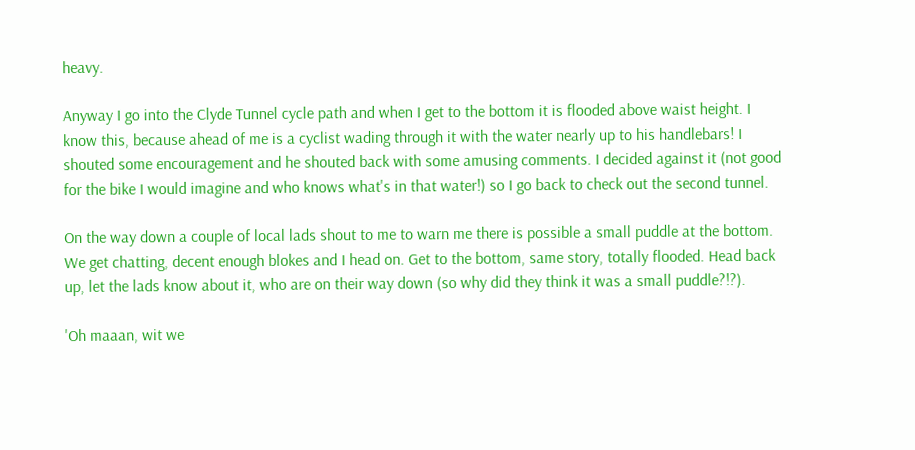heavy.

Anyway I go into the Clyde Tunnel cycle path and when I get to the bottom it is flooded above waist height. I know this, because ahead of me is a cyclist wading through it with the water nearly up to his handlebars! I shouted some encouragement and he shouted back with some amusing comments. I decided against it (not good for the bike I would imagine and who knows what's in that water!) so I go back to check out the second tunnel.

On the way down a couple of local lads shout to me to warn me there is possible a small puddle at the bottom. We get chatting, decent enough blokes and I head on. Get to the bottom, same story, totally flooded. Head back up, let the lads know about it, who are on their way down (so why did they think it was a small puddle?!?).

'Oh maaan, wit we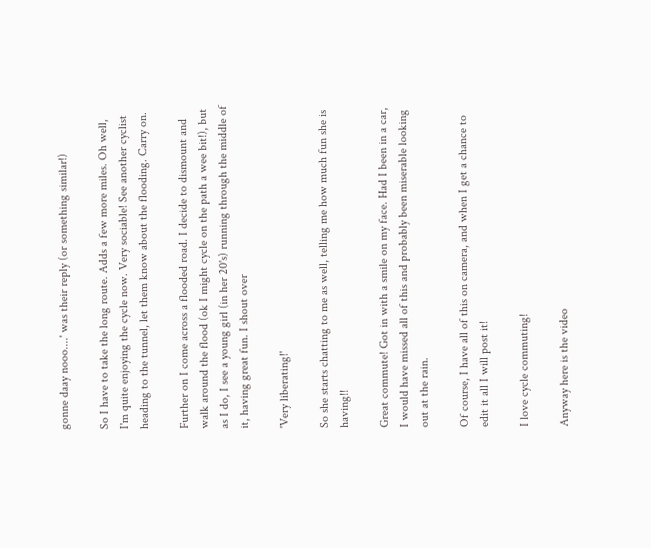gonne daay nooo....' was their reply (or something similar!)

So I have to take the long route. Adds a few more miles. Oh well, I'm quite enjoying the cycle now. Very sociable! See another cyclist heading to the tunnel, let them know about the flooding. Carry on.

Further on I come across a flooded road. I decide to dismount and walk around the flood (ok I might cycle on the path a wee bit!), but as I do, I see a young girl (in her 20's) running through the middle of it, having great fun. I shout over

'Very liberating!'

So she starts chatting to me as well, telling me how much fun she is having!!

Great commute! Got in with a smile on my face. Had I been in a car, I would have missed all of this and probably been miserable looking out at the rain.

Of course, I have all of this on camera, and when I get a chance to edit it all I will post it!

I love cycle commuting!

Anyway here is the video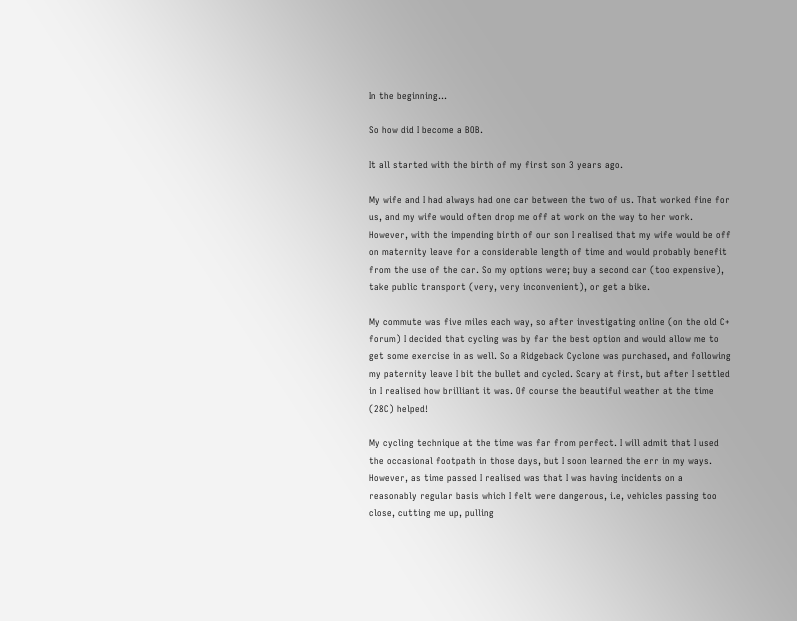In the beginning...

So how did I become a BOB.

It all started with the birth of my first son 3 years ago.

My wife and I had always had one car between the two of us. That worked fine for us, and my wife would often drop me off at work on the way to her work. However, with the impending birth of our son I realised that my wife would be off on maternity leave for a considerable length of time and would probably benefit from the use of the car. So my options were; buy a second car (too expensive), take public transport (very, very inconvenient), or get a bike.

My commute was five miles each way, so after investigating online (on the old C+ forum) I decided that cycling was by far the best option and would allow me to get some exercise in as well. So a Ridgeback Cyclone was purchased, and following my paternity leave I bit the bullet and cycled. Scary at first, but after I settled in I realised how brilliant it was. Of course the beautiful weather at the time (28C) helped!

My cycling technique at the time was far from perfect. I will admit that I used the occasional footpath in those days, but I soon learned the err in my ways. However, as time passed I realised was that I was having incidents on a reasonably regular basis which I felt were dangerous, i.e, vehicles passing too close, cutting me up, pulling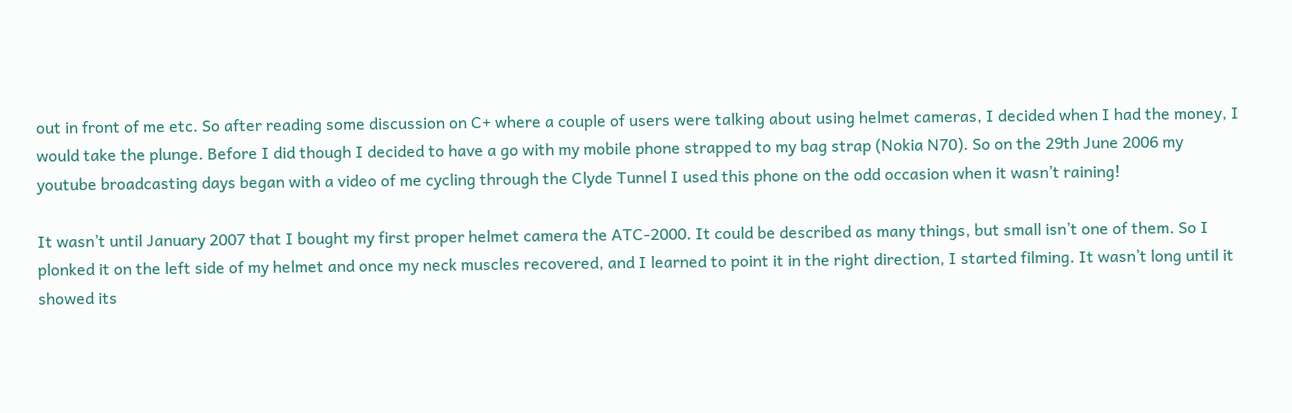out in front of me etc. So after reading some discussion on C+ where a couple of users were talking about using helmet cameras, I decided when I had the money, I would take the plunge. Before I did though I decided to have a go with my mobile phone strapped to my bag strap (Nokia N70). So on the 29th June 2006 my youtube broadcasting days began with a video of me cycling through the Clyde Tunnel I used this phone on the odd occasion when it wasn’t raining!

It wasn’t until January 2007 that I bought my first proper helmet camera the ATC-2000. It could be described as many things, but small isn’t one of them. So I plonked it on the left side of my helmet and once my neck muscles recovered, and I learned to point it in the right direction, I started filming. It wasn’t long until it showed its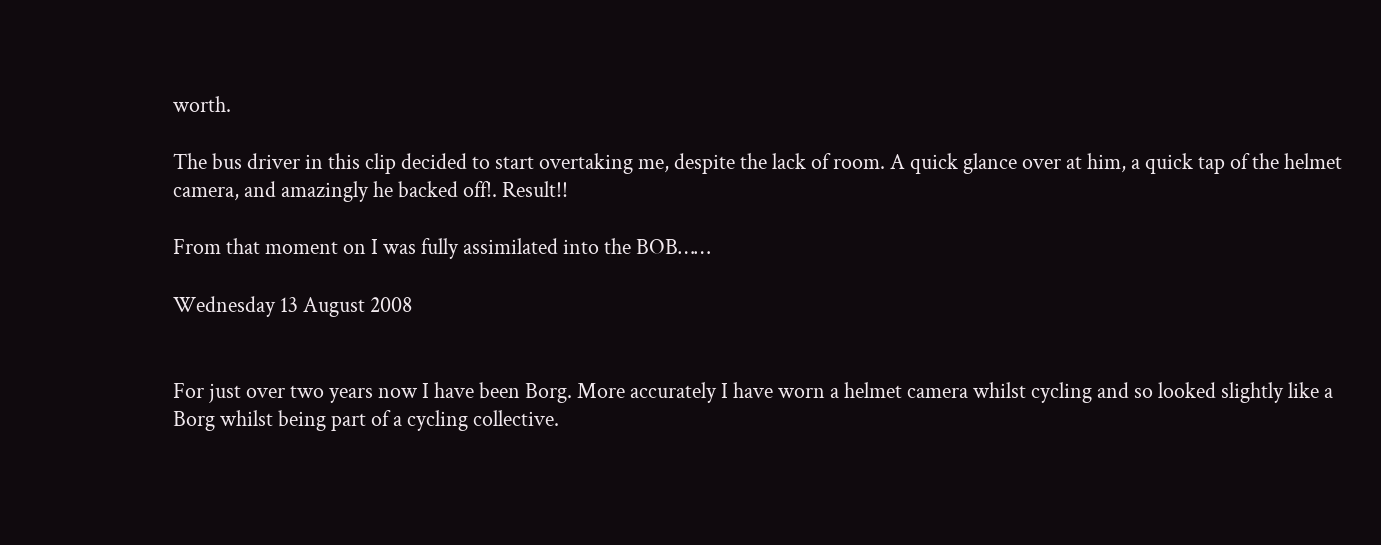worth.

The bus driver in this clip decided to start overtaking me, despite the lack of room. A quick glance over at him, a quick tap of the helmet camera, and amazingly he backed off!. Result!!

From that moment on I was fully assimilated into the BOB……

Wednesday 13 August 2008


For just over two years now I have been Borg. More accurately I have worn a helmet camera whilst cycling and so looked slightly like a Borg whilst being part of a cycling collective.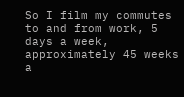So I film my commutes to and from work, 5 days a week, approximately 45 weeks a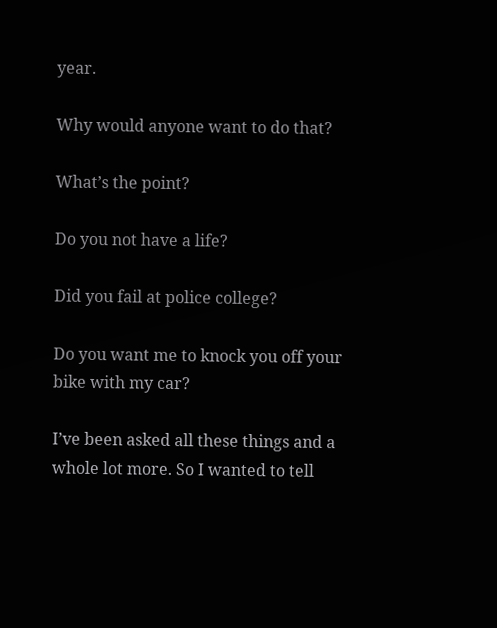year.

Why would anyone want to do that?

What’s the point?

Do you not have a life?

Did you fail at police college?

Do you want me to knock you off your bike with my car?

I’ve been asked all these things and a whole lot more. So I wanted to tell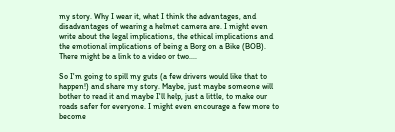my story. Why I wear it, what I think the advantages, and disadvantages of wearing a helmet camera are. I might even write about the legal implications, the ethical implications and the emotional implications of being a Borg on a Bike (BOB). There might be a link to a video or two....

So I'm going to spill my guts (a few drivers would like that to happen!) and share my story. Maybe, just maybe someone will bother to read it and maybe I'll help, just a little, to make our roads safer for everyone. I might even encourage a few more to become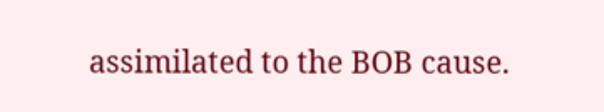assimilated to the BOB cause.